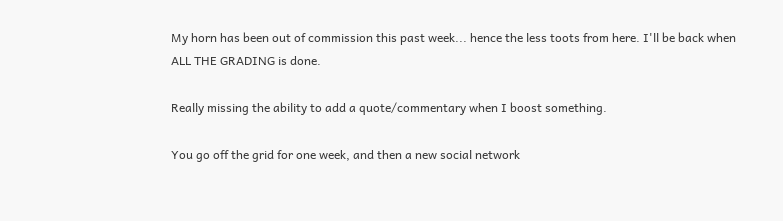My horn has been out of commission this past week... hence the less toots from here. I'll be back when ALL THE GRADING is done.

Really missing the ability to add a quote/commentary when I boost something.

You go off the grid for one week, and then a new social network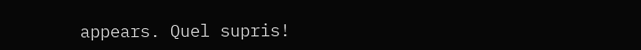appears. Quel supris!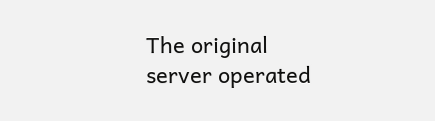The original server operated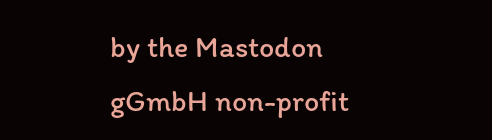by the Mastodon gGmbH non-profit